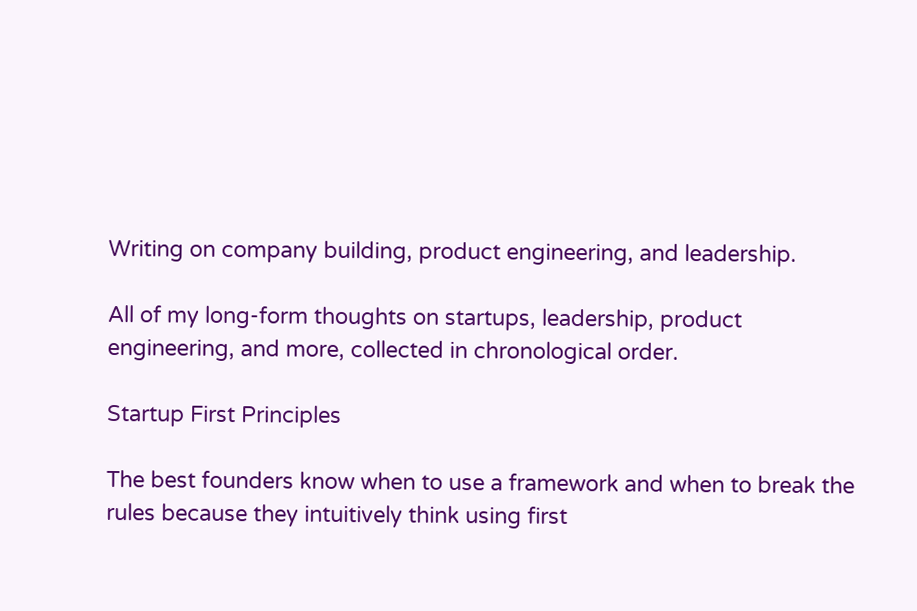Writing on company building, product engineering, and leadership.

All of my long-form thoughts on startups, leadership, product engineering, and more, collected in chronological order.

Startup First Principles

The best founders know when to use a framework and when to break the rules because they intuitively think using first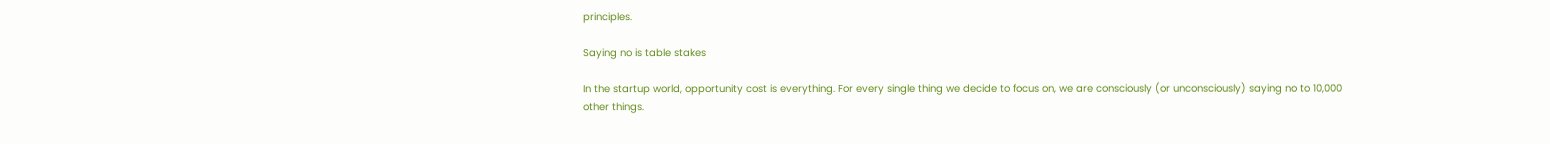principles.

Saying no is table stakes

In the startup world, opportunity cost is everything. For every single thing we decide to focus on, we are consciously (or unconsciously) saying no to 10,000 other things.